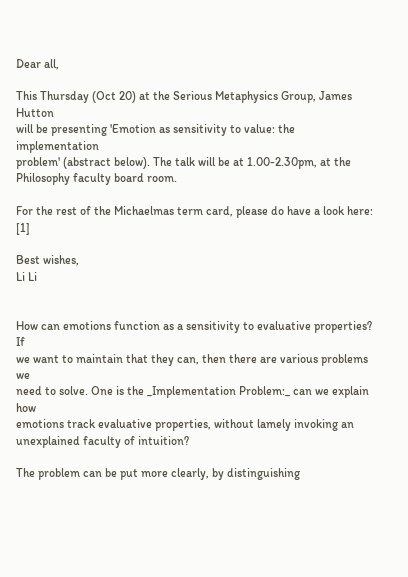Dear all,

This Thursday (Oct 20) at the Serious Metaphysics Group, James Hutton
will be presenting 'Emotion as sensitivity to value: the implementation
problem' (abstract below). The talk will be at 1.00-2.30pm, at the
Philosophy faculty board room.

For the rest of the Michaelmas term card, please do have a look here: [1]

Best wishes,
Li Li


How can emotions function as a sensitivity to evaluative properties? If
we want to maintain that they can, then there are various problems we
need to solve. One is the _Implementation Problem:_ can we explain how
emotions track evaluative properties, without lamely invoking an
unexplained faculty of intuition?

The problem can be put more clearly, by distinguishing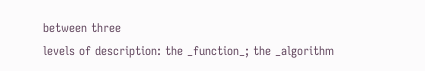between three
levels of description: the _function_; the _algorithm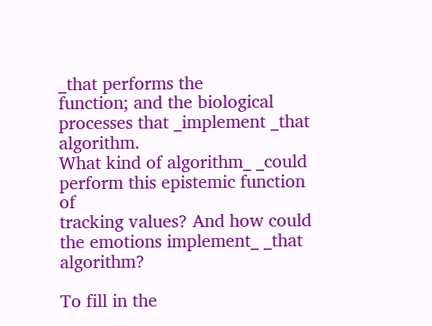_that performs the
function; and the biological processes that _implement _that algorithm.
What kind of algorithm_ _could perform this epistemic function of
tracking values? And how could the emotions implement_ _that algorithm?

To fill in the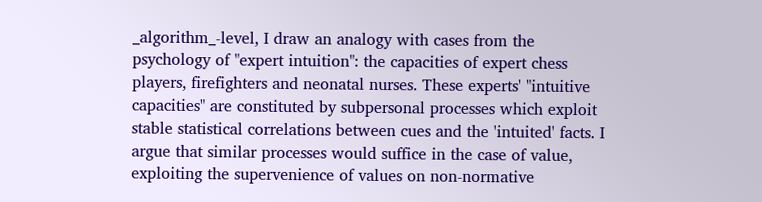_algorithm_-level, I draw an analogy with cases from the
psychology of "expert intuition": the capacities of expert chess
players, firefighters and neonatal nurses. These experts' "intuitive
capacities" are constituted by subpersonal processes which exploit
stable statistical correlations between cues and the 'intuited' facts. I
argue that similar processes would suffice in the case of value,
exploiting the supervenience of values on non-normative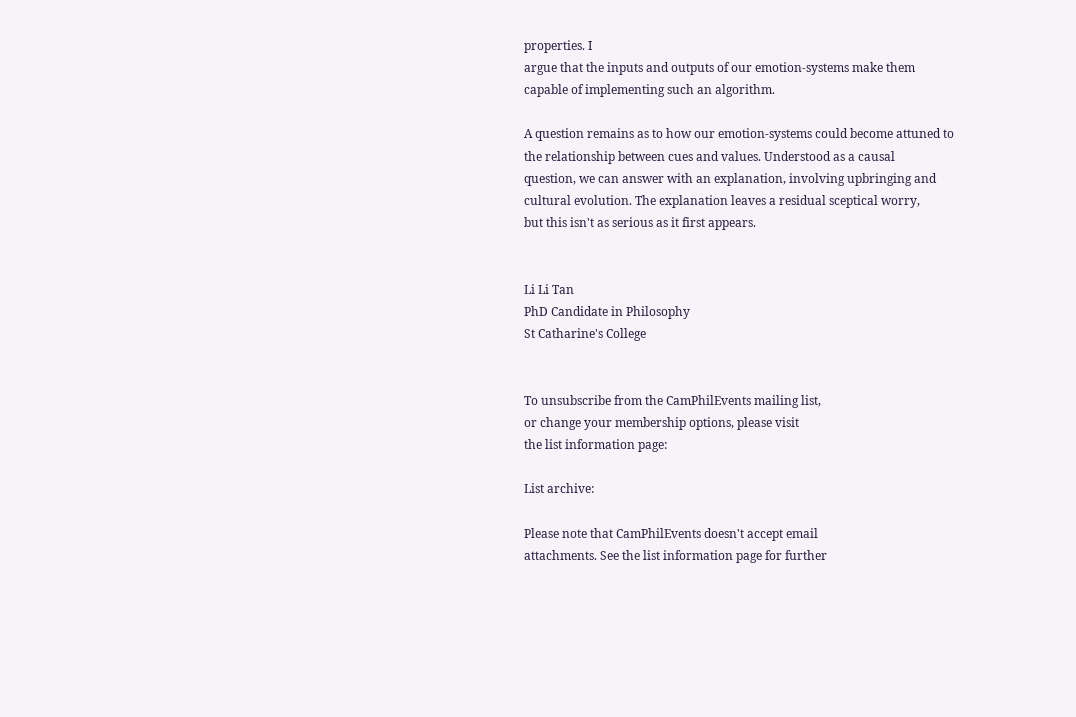properties. I
argue that the inputs and outputs of our emotion-systems make them
capable of implementing such an algorithm.

A question remains as to how our emotion-systems could become attuned to
the relationship between cues and values. Understood as a causal
question, we can answer with an explanation, involving upbringing and
cultural evolution. The explanation leaves a residual sceptical worry,
but this isn't as serious as it first appears.


Li Li Tan
PhD Candidate in Philosophy
St Catharine's College


To unsubscribe from the CamPhilEvents mailing list,
or change your membership options, please visit
the list information page:

List archive:

Please note that CamPhilEvents doesn't accept email
attachments. See the list information page for further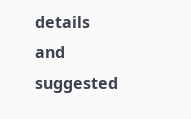details and suggested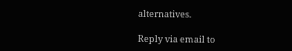alternatives.

Reply via email to